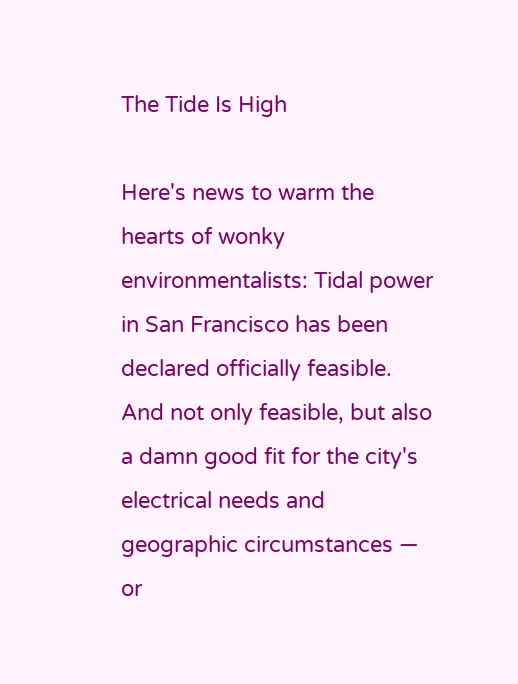The Tide Is High

Here's news to warm the hearts of wonky environmentalists: Tidal power in San Francisco has been declared officially feasible. And not only feasible, but also a damn good fit for the city's electrical needs and geographic circumstances — or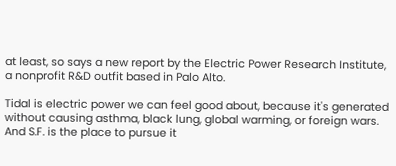at least, so says a new report by the Electric Power Research Institute, a nonprofit R&D outfit based in Palo Alto.

Tidal is electric power we can feel good about, because it's generated without causing asthma, black lung, global warming, or foreign wars. And S.F. is the place to pursue it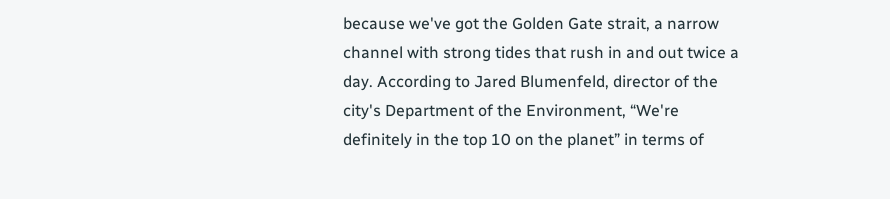because we've got the Golden Gate strait, a narrow channel with strong tides that rush in and out twice a day. According to Jared Blumenfeld, director of the city's Department of the Environment, “We're definitely in the top 10 on the planet” in terms of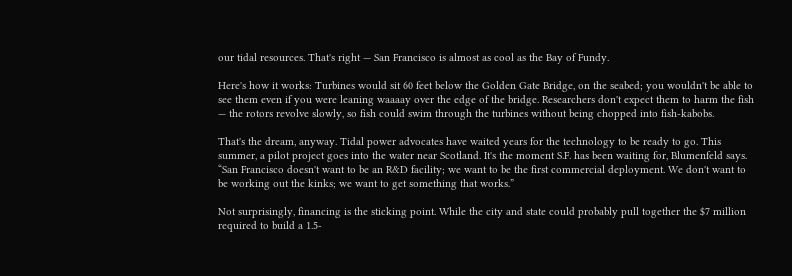our tidal resources. That's right — San Francisco is almost as cool as the Bay of Fundy.

Here's how it works: Turbines would sit 60 feet below the Golden Gate Bridge, on the seabed; you wouldn't be able to see them even if you were leaning waaaay over the edge of the bridge. Researchers don't expect them to harm the fish — the rotors revolve slowly, so fish could swim through the turbines without being chopped into fish-kabobs.

That's the dream, anyway. Tidal power advocates have waited years for the technology to be ready to go. This summer, a pilot project goes into the water near Scotland. It's the moment S.F. has been waiting for, Blumenfeld says. “San Francisco doesn't want to be an R&D facility; we want to be the first commercial deployment. We don't want to be working out the kinks; we want to get something that works.”

Not surprisingly, financing is the sticking point. While the city and state could probably pull together the $7 million required to build a 1.5-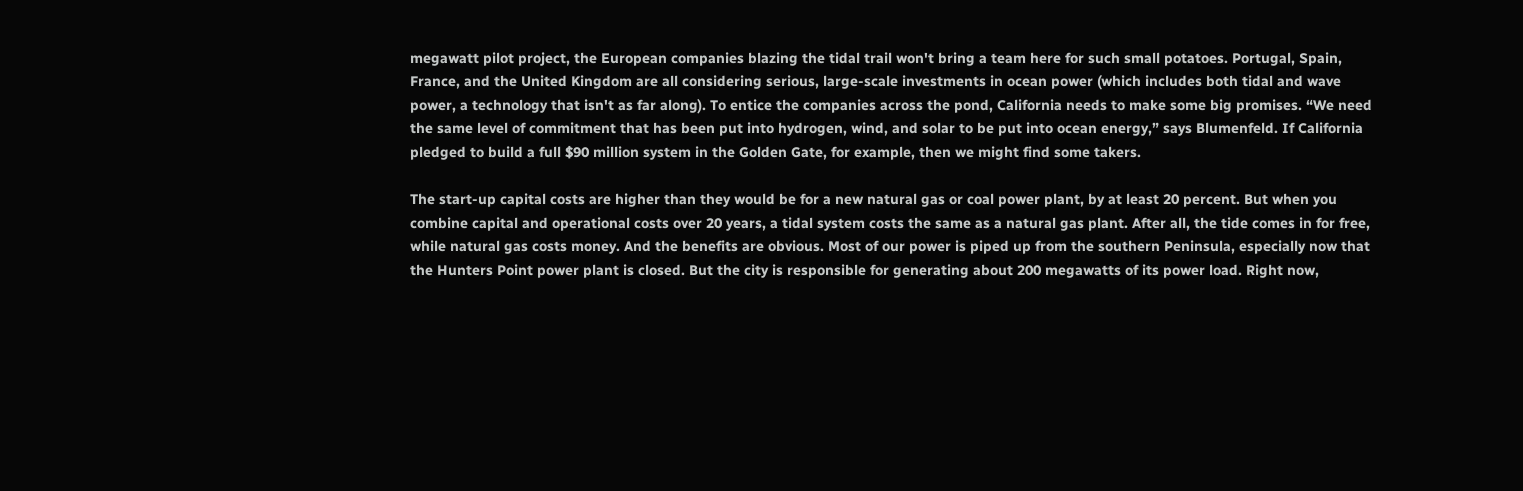megawatt pilot project, the European companies blazing the tidal trail won't bring a team here for such small potatoes. Portugal, Spain, France, and the United Kingdom are all considering serious, large-scale investments in ocean power (which includes both tidal and wave power, a technology that isn't as far along). To entice the companies across the pond, California needs to make some big promises. “We need the same level of commitment that has been put into hydrogen, wind, and solar to be put into ocean energy,” says Blumenfeld. If California pledged to build a full $90 million system in the Golden Gate, for example, then we might find some takers.

The start-up capital costs are higher than they would be for a new natural gas or coal power plant, by at least 20 percent. But when you combine capital and operational costs over 20 years, a tidal system costs the same as a natural gas plant. After all, the tide comes in for free, while natural gas costs money. And the benefits are obvious. Most of our power is piped up from the southern Peninsula, especially now that the Hunters Point power plant is closed. But the city is responsible for generating about 200 megawatts of its power load. Right now,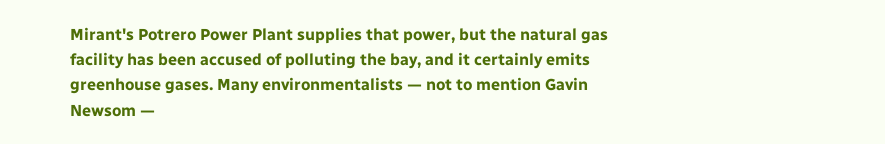Mirant's Potrero Power Plant supplies that power, but the natural gas facility has been accused of polluting the bay, and it certainly emits greenhouse gases. Many environmentalists — not to mention Gavin Newsom —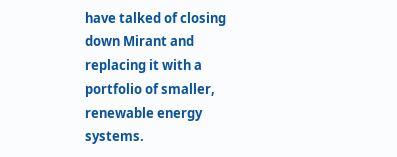have talked of closing down Mirant and replacing it with a portfolio of smaller, renewable energy systems.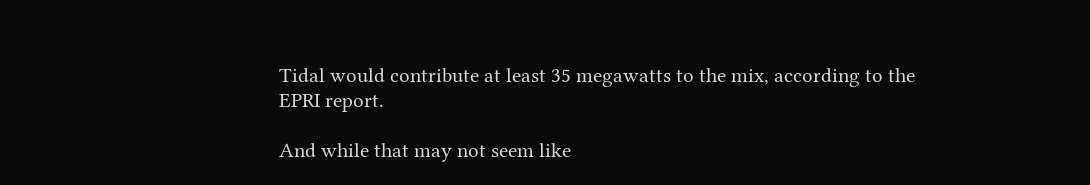Tidal would contribute at least 35 megawatts to the mix, according to the EPRI report.

And while that may not seem like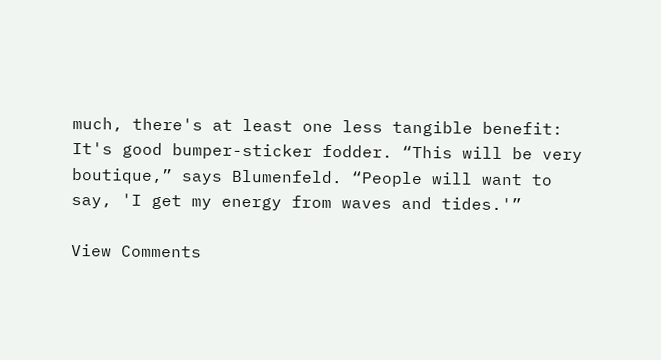much, there's at least one less tangible benefit: It's good bumper-sticker fodder. “This will be very boutique,” says Blumenfeld. “People will want to say, 'I get my energy from waves and tides.'”

View Comments